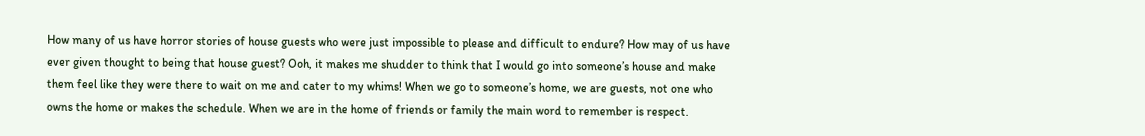How many of us have horror stories of house guests who were just impossible to please and difficult to endure? How may of us have ever given thought to being that house guest? Ooh, it makes me shudder to think that I would go into someone’s house and make them feel like they were there to wait on me and cater to my whims! When we go to someone’s home, we are guests, not one who owns the home or makes the schedule. When we are in the home of friends or family the main word to remember is respect.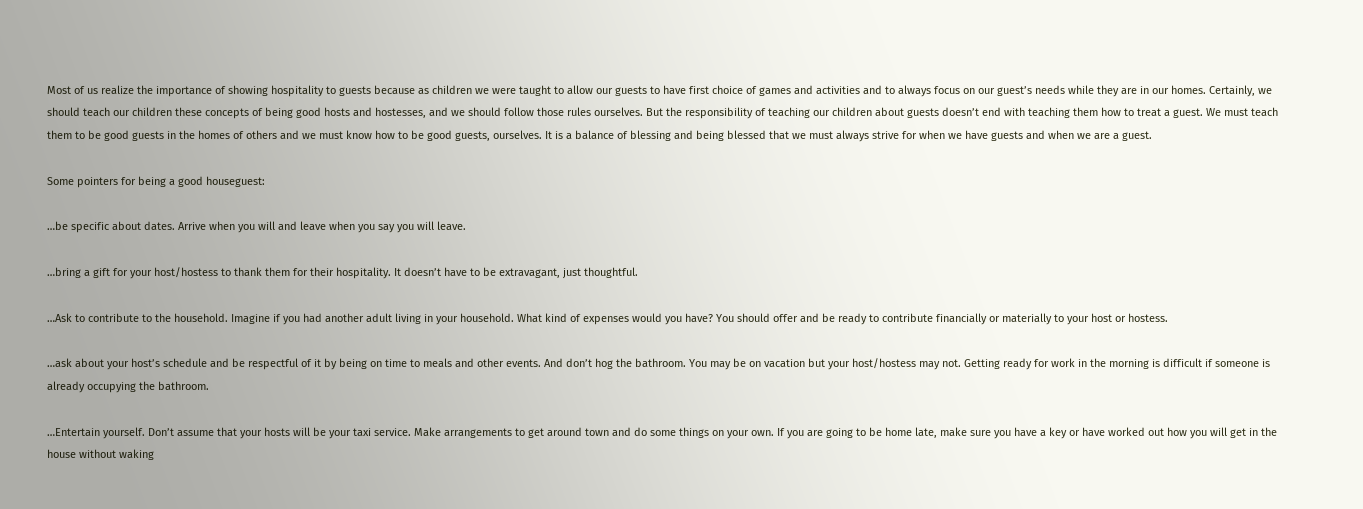Most of us realize the importance of showing hospitality to guests because as children we were taught to allow our guests to have first choice of games and activities and to always focus on our guest’s needs while they are in our homes. Certainly, we should teach our children these concepts of being good hosts and hostesses, and we should follow those rules ourselves. But the responsibility of teaching our children about guests doesn’t end with teaching them how to treat a guest. We must teach them to be good guests in the homes of others and we must know how to be good guests, ourselves. It is a balance of blessing and being blessed that we must always strive for when we have guests and when we are a guest.

Some pointers for being a good houseguest:

…be specific about dates. Arrive when you will and leave when you say you will leave.

…bring a gift for your host/hostess to thank them for their hospitality. It doesn’t have to be extravagant, just thoughtful.

…Ask to contribute to the household. Imagine if you had another adult living in your household. What kind of expenses would you have? You should offer and be ready to contribute financially or materially to your host or hostess.

…ask about your host’s schedule and be respectful of it by being on time to meals and other events. And don’t hog the bathroom. You may be on vacation but your host/hostess may not. Getting ready for work in the morning is difficult if someone is already occupying the bathroom.

…Entertain yourself. Don’t assume that your hosts will be your taxi service. Make arrangements to get around town and do some things on your own. If you are going to be home late, make sure you have a key or have worked out how you will get in the house without waking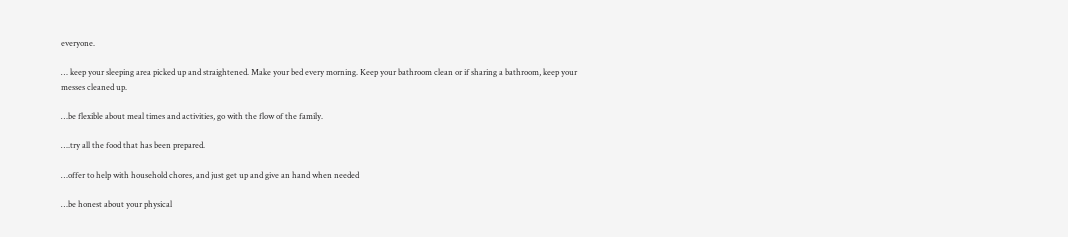everyone.

… keep your sleeping area picked up and straightened. Make your bed every morning. Keep your bathroom clean or if sharing a bathroom, keep your messes cleaned up.

…be flexible about meal times and activities, go with the flow of the family.

….try all the food that has been prepared.

…offer to help with household chores, and just get up and give an hand when needed

…be honest about your physical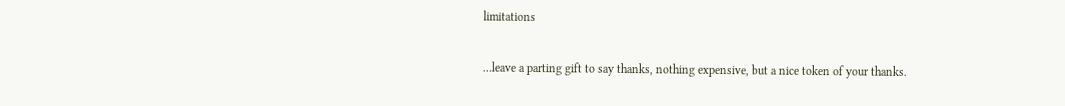limitations

…leave a parting gift to say thanks, nothing expensive, but a nice token of your thanks.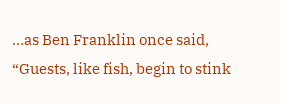…as Ben Franklin once said, “Guests, like fish, begin to stink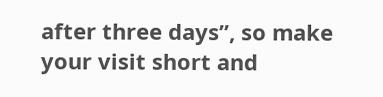after three days”, so make your visit short and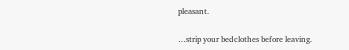pleasant.

…strip your bedclothes before leaving.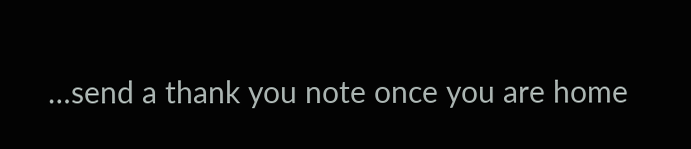…send a thank you note once you are home